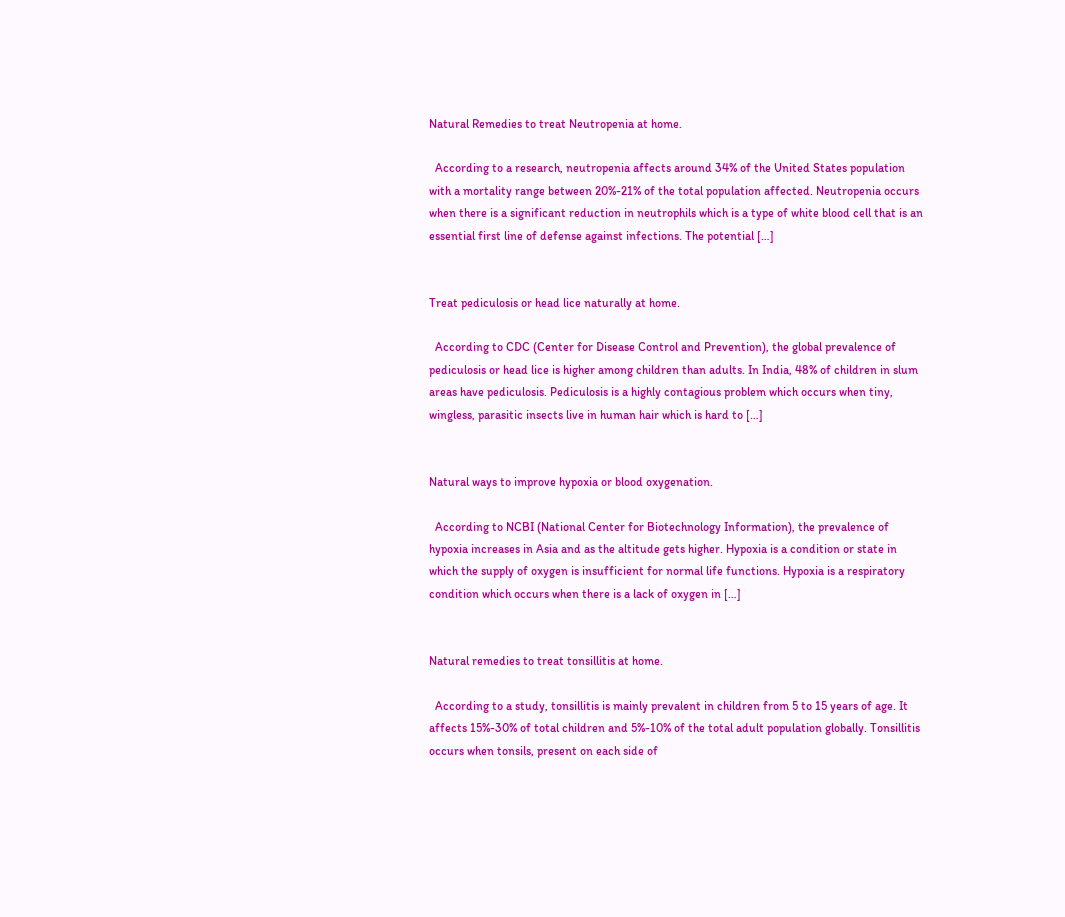Natural Remedies to treat Neutropenia at home.

  According to a research, neutropenia affects around 34% of the United States population with a mortality range between 20%-21% of the total population affected. Neutropenia occurs when there is a significant reduction in neutrophils which is a type of white blood cell that is an essential first line of defense against infections. The potential […]


Treat pediculosis or head lice naturally at home.

  According to CDC (Center for Disease Control and Prevention), the global prevalence of pediculosis or head lice is higher among children than adults. In India, 48% of children in slum areas have pediculosis. Pediculosis is a highly contagious problem which occurs when tiny, wingless, parasitic insects live in human hair which is hard to […]


Natural ways to improve hypoxia or blood oxygenation.

  According to NCBI (National Center for Biotechnology Information), the prevalence of hypoxia increases in Asia and as the altitude gets higher. Hypoxia is a condition or state in which the supply of oxygen is insufficient for normal life functions. Hypoxia is a respiratory condition which occurs when there is a lack of oxygen in […]


Natural remedies to treat tonsillitis at home.

  According to a study, tonsillitis is mainly prevalent in children from 5 to 15 years of age. It affects 15%-30% of total children and 5%-10% of the total adult population globally. Tonsillitis occurs when tonsils, present on each side of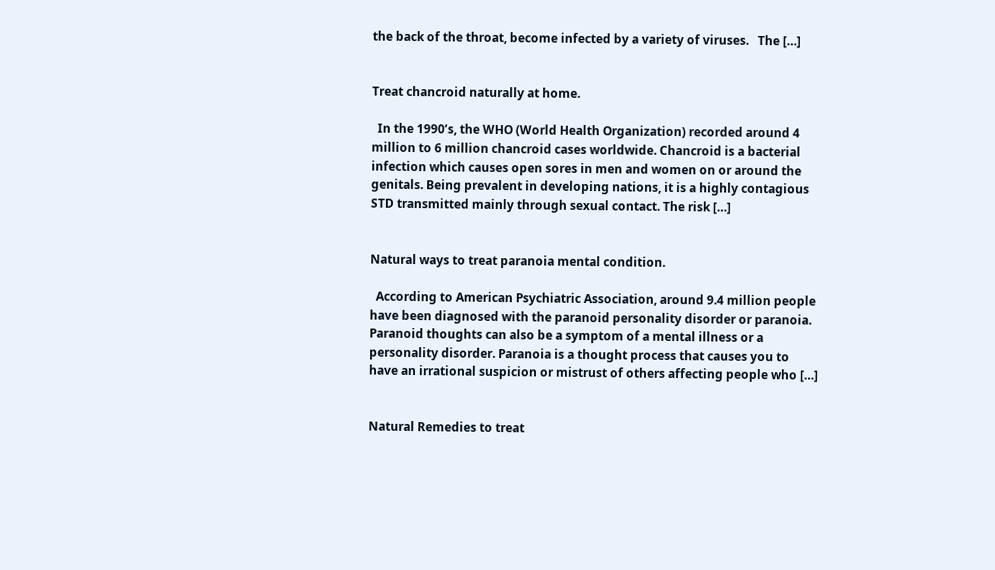the back of the throat, become infected by a variety of viruses.   The […]


Treat chancroid naturally at home.

  In the 1990’s, the WHO (World Health Organization) recorded around 4 million to 6 million chancroid cases worldwide. Chancroid is a bacterial infection which causes open sores in men and women on or around the genitals. Being prevalent in developing nations, it is a highly contagious STD transmitted mainly through sexual contact. The risk […]


Natural ways to treat paranoia mental condition.

  According to American Psychiatric Association, around 9.4 million people have been diagnosed with the paranoid personality disorder or paranoia. Paranoid thoughts can also be a symptom of a mental illness or a personality disorder. Paranoia is a thought process that causes you to have an irrational suspicion or mistrust of others affecting people who […]


Natural Remedies to treat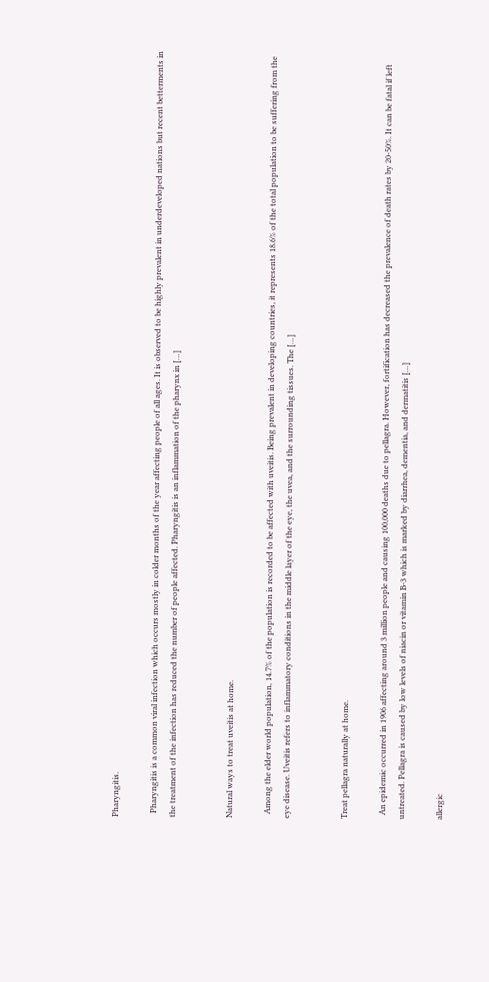Pharyngitis.

  Pharyngitis is a common viral infection which occurs mostly in colder months of the year affecting people of all ages. It is observed to be highly prevalent in underdeveloped nations but recent betterments in the treatment of the infection has reduced the number of people affected. Pharyngitis is an inflammation of the pharynx in […]


Natural ways to treat uveitis at home.

  Among the elder world population, 14.7% of the population is recorded to be affected with uveitis. Being prevalent in developing countries, it represents 18.6% of the total population to be suffering from the eye disease. Uveitis refers to inflammatory conditions in the middle layer of the eye, the uvea, and the surrounding tissues. The […]


Treat pellagra naturally at home.

  An epidemic occurred in 1906 affecting around 3 million people and causing 100,000 deaths due to pellagra. However, fortification has decreased the prevalence of death rates by 20-50%. It can be fatal if left untreated. Pellagra is caused by low levels of niacin or vitamin B-3 which is marked by diarrhea, dementia, and dermatitis […]

allergic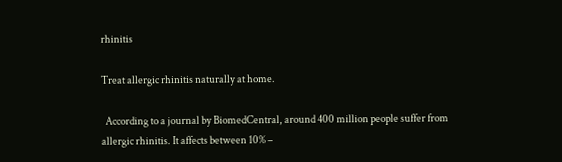rhinitis

Treat allergic rhinitis naturally at home.

  According to a journal by BiomedCentral, around 400 million people suffer from allergic rhinitis. It affects between 10% –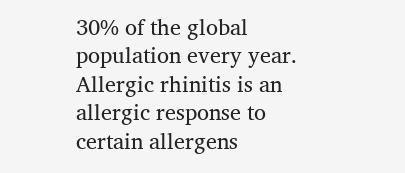30% of the global population every year. Allergic rhinitis is an allergic response to certain allergens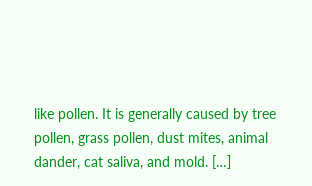like pollen. It is generally caused by tree pollen, grass pollen, dust mites, animal dander, cat saliva, and mold. […]